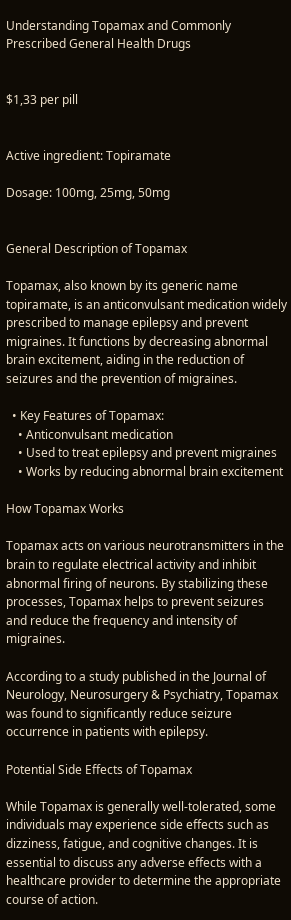Understanding Topamax and Commonly Prescribed General Health Drugs


$1,33 per pill


Active ingredient: Topiramate

Dosage: 100mg, 25mg, 50mg


General Description of Topamax

Topamax, also known by its generic name topiramate, is an anticonvulsant medication widely prescribed to manage epilepsy and prevent migraines. It functions by decreasing abnormal brain excitement, aiding in the reduction of seizures and the prevention of migraines.

  • Key Features of Topamax:
    • Anticonvulsant medication
    • Used to treat epilepsy and prevent migraines
    • Works by reducing abnormal brain excitement

How Topamax Works

Topamax acts on various neurotransmitters in the brain to regulate electrical activity and inhibit abnormal firing of neurons. By stabilizing these processes, Topamax helps to prevent seizures and reduce the frequency and intensity of migraines.

According to a study published in the Journal of Neurology, Neurosurgery & Psychiatry, Topamax was found to significantly reduce seizure occurrence in patients with epilepsy.

Potential Side Effects of Topamax

While Topamax is generally well-tolerated, some individuals may experience side effects such as dizziness, fatigue, and cognitive changes. It is essential to discuss any adverse effects with a healthcare provider to determine the appropriate course of action.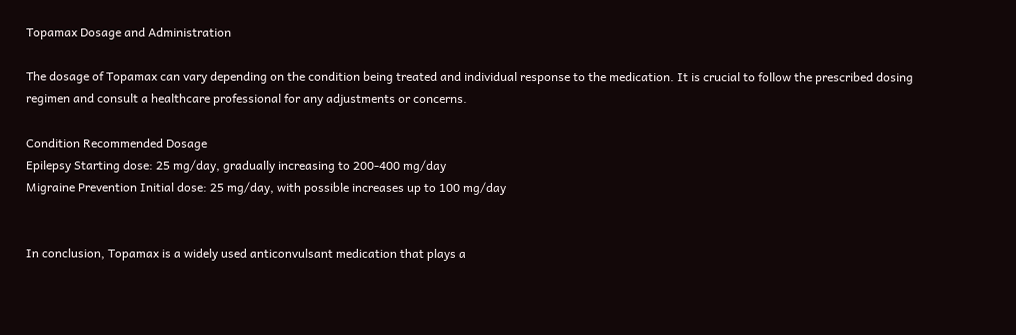Topamax Dosage and Administration

The dosage of Topamax can vary depending on the condition being treated and individual response to the medication. It is crucial to follow the prescribed dosing regimen and consult a healthcare professional for any adjustments or concerns.

Condition Recommended Dosage
Epilepsy Starting dose: 25 mg/day, gradually increasing to 200-400 mg/day
Migraine Prevention Initial dose: 25 mg/day, with possible increases up to 100 mg/day


In conclusion, Topamax is a widely used anticonvulsant medication that plays a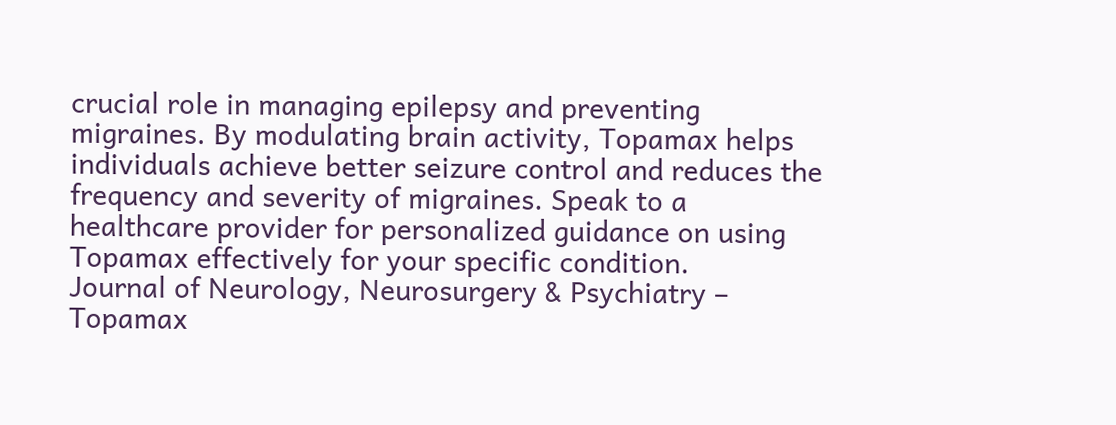crucial role in managing epilepsy and preventing migraines. By modulating brain activity, Topamax helps individuals achieve better seizure control and reduces the frequency and severity of migraines. Speak to a healthcare provider for personalized guidance on using Topamax effectively for your specific condition.
Journal of Neurology, Neurosurgery & Psychiatry – Topamax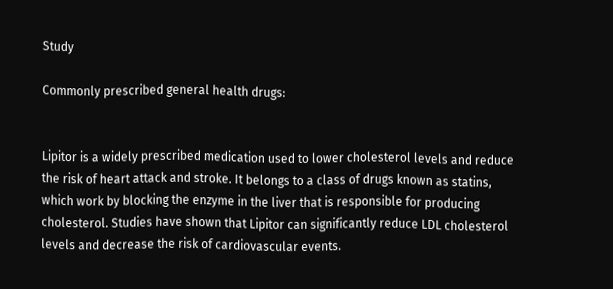Study

Commonly prescribed general health drugs:


Lipitor is a widely prescribed medication used to lower cholesterol levels and reduce the risk of heart attack and stroke. It belongs to a class of drugs known as statins, which work by blocking the enzyme in the liver that is responsible for producing cholesterol. Studies have shown that Lipitor can significantly reduce LDL cholesterol levels and decrease the risk of cardiovascular events.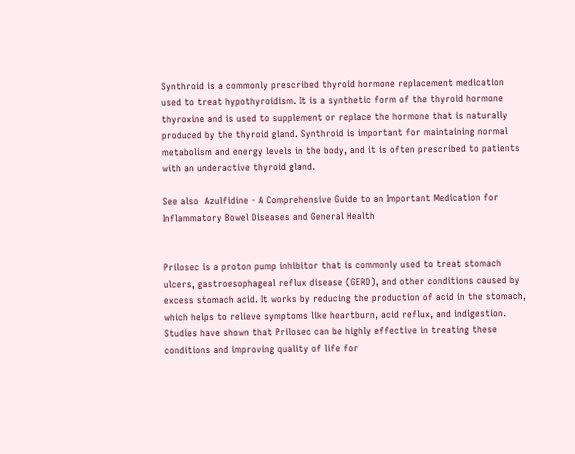Synthroid is a commonly prescribed thyroid hormone replacement medication used to treat hypothyroidism. It is a synthetic form of the thyroid hormone thyroxine and is used to supplement or replace the hormone that is naturally produced by the thyroid gland. Synthroid is important for maintaining normal metabolism and energy levels in the body, and it is often prescribed to patients with an underactive thyroid gland.

See also  Azulfidine - A Comprehensive Guide to an Important Medication for Inflammatory Bowel Diseases and General Health


Prilosec is a proton pump inhibitor that is commonly used to treat stomach ulcers, gastroesophageal reflux disease (GERD), and other conditions caused by excess stomach acid. It works by reducing the production of acid in the stomach, which helps to relieve symptoms like heartburn, acid reflux, and indigestion. Studies have shown that Prilosec can be highly effective in treating these conditions and improving quality of life for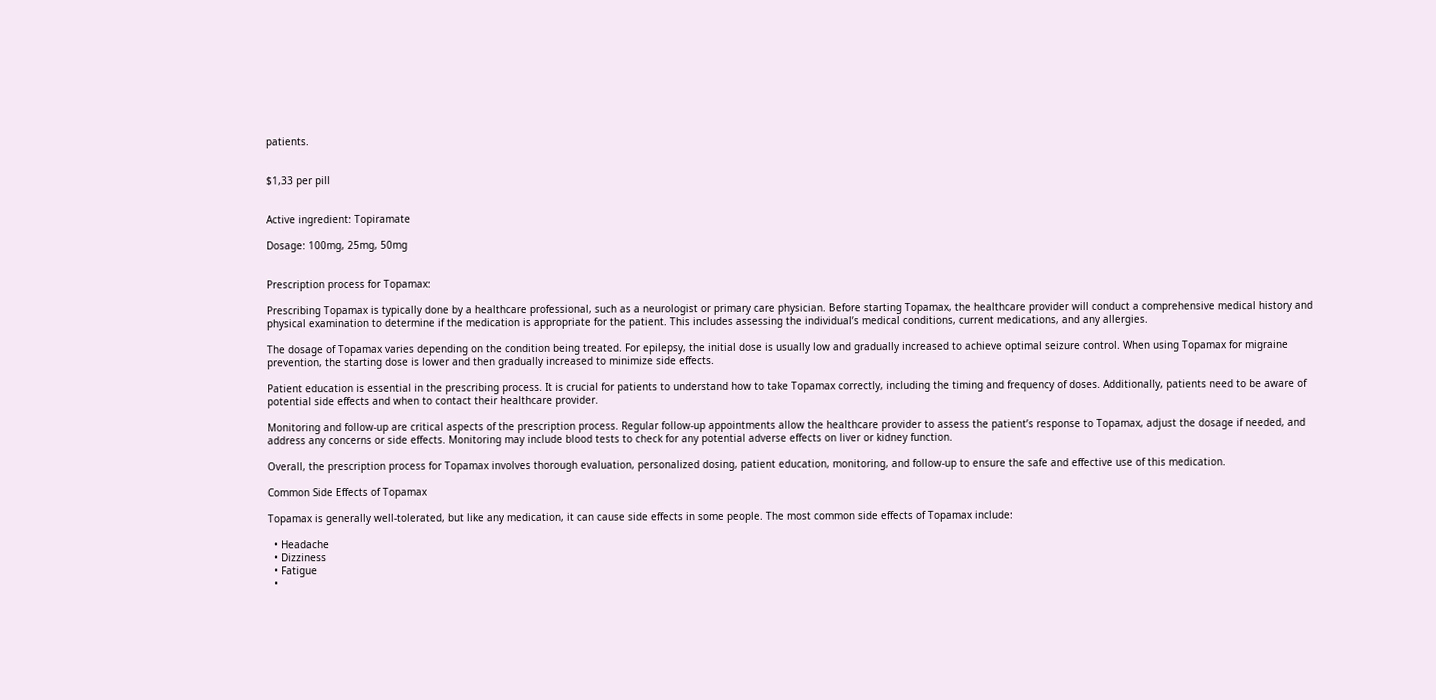patients.


$1,33 per pill


Active ingredient: Topiramate

Dosage: 100mg, 25mg, 50mg


Prescription process for Topamax:

Prescribing Topamax is typically done by a healthcare professional, such as a neurologist or primary care physician. Before starting Topamax, the healthcare provider will conduct a comprehensive medical history and physical examination to determine if the medication is appropriate for the patient. This includes assessing the individual’s medical conditions, current medications, and any allergies.

The dosage of Topamax varies depending on the condition being treated. For epilepsy, the initial dose is usually low and gradually increased to achieve optimal seizure control. When using Topamax for migraine prevention, the starting dose is lower and then gradually increased to minimize side effects.

Patient education is essential in the prescribing process. It is crucial for patients to understand how to take Topamax correctly, including the timing and frequency of doses. Additionally, patients need to be aware of potential side effects and when to contact their healthcare provider.

Monitoring and follow-up are critical aspects of the prescription process. Regular follow-up appointments allow the healthcare provider to assess the patient’s response to Topamax, adjust the dosage if needed, and address any concerns or side effects. Monitoring may include blood tests to check for any potential adverse effects on liver or kidney function.

Overall, the prescription process for Topamax involves thorough evaluation, personalized dosing, patient education, monitoring, and follow-up to ensure the safe and effective use of this medication.

Common Side Effects of Topamax

Topamax is generally well-tolerated, but like any medication, it can cause side effects in some people. The most common side effects of Topamax include:

  • Headache
  • Dizziness
  • Fatigue
  •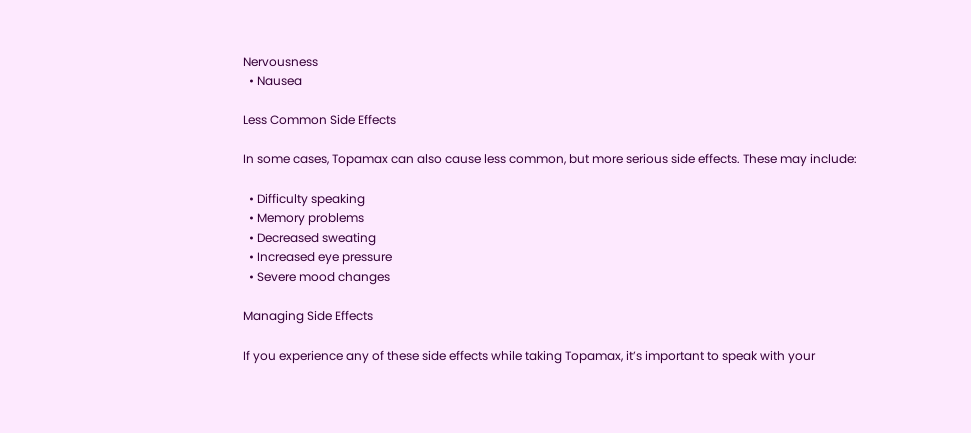Nervousness
  • Nausea

Less Common Side Effects

In some cases, Topamax can also cause less common, but more serious side effects. These may include:

  • Difficulty speaking
  • Memory problems
  • Decreased sweating
  • Increased eye pressure
  • Severe mood changes

Managing Side Effects

If you experience any of these side effects while taking Topamax, it’s important to speak with your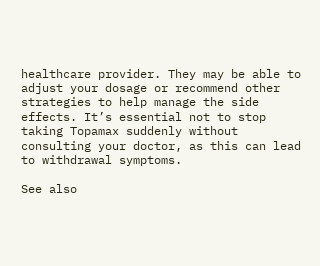healthcare provider. They may be able to adjust your dosage or recommend other strategies to help manage the side effects. It’s essential not to stop taking Topamax suddenly without consulting your doctor, as this can lead to withdrawal symptoms.

See also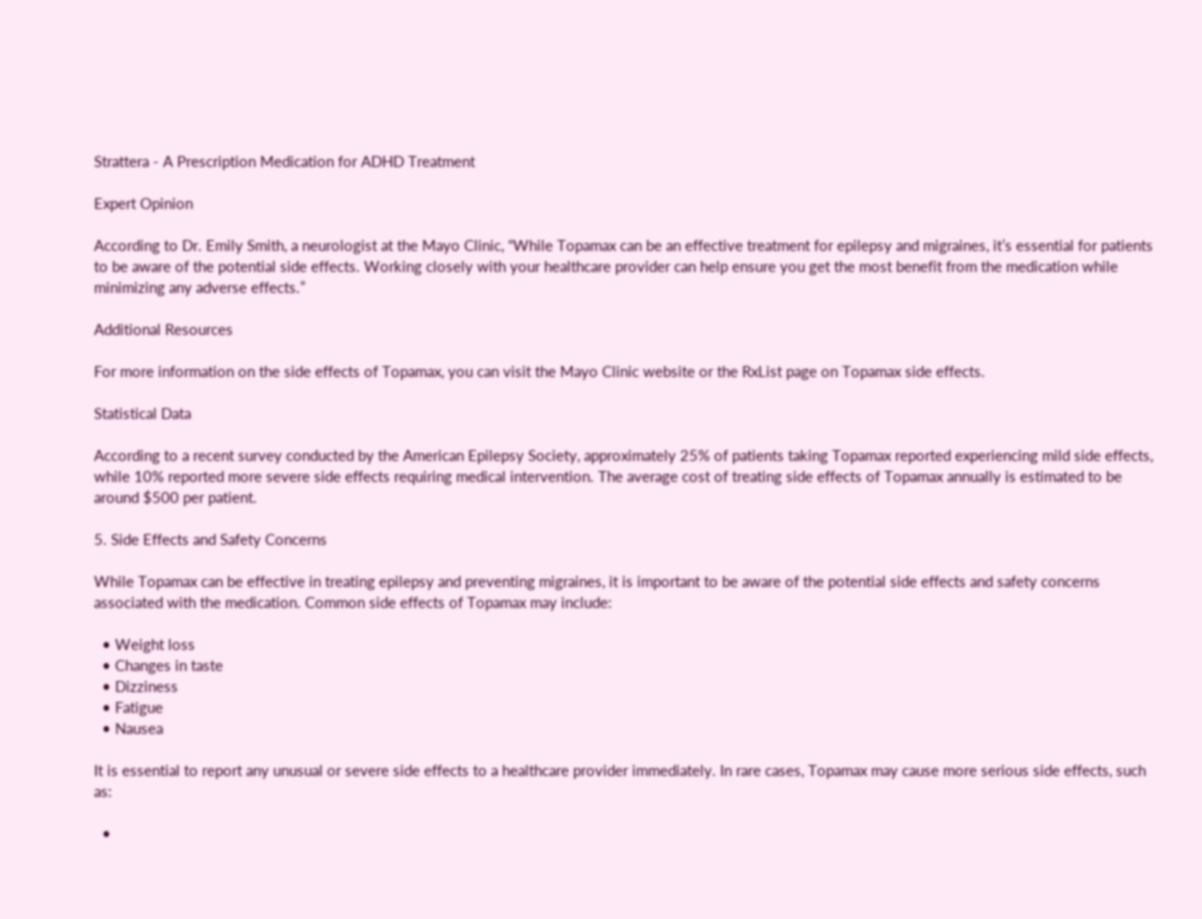Strattera - A Prescription Medication for ADHD Treatment

Expert Opinion

According to Dr. Emily Smith, a neurologist at the Mayo Clinic, “While Topamax can be an effective treatment for epilepsy and migraines, it’s essential for patients to be aware of the potential side effects. Working closely with your healthcare provider can help ensure you get the most benefit from the medication while minimizing any adverse effects.”

Additional Resources

For more information on the side effects of Topamax, you can visit the Mayo Clinic website or the RxList page on Topamax side effects.

Statistical Data

According to a recent survey conducted by the American Epilepsy Society, approximately 25% of patients taking Topamax reported experiencing mild side effects, while 10% reported more severe side effects requiring medical intervention. The average cost of treating side effects of Topamax annually is estimated to be around $500 per patient.

5. Side Effects and Safety Concerns

While Topamax can be effective in treating epilepsy and preventing migraines, it is important to be aware of the potential side effects and safety concerns associated with the medication. Common side effects of Topamax may include:

  • Weight loss
  • Changes in taste
  • Dizziness
  • Fatigue
  • Nausea

It is essential to report any unusual or severe side effects to a healthcare provider immediately. In rare cases, Topamax may cause more serious side effects, such as:

  •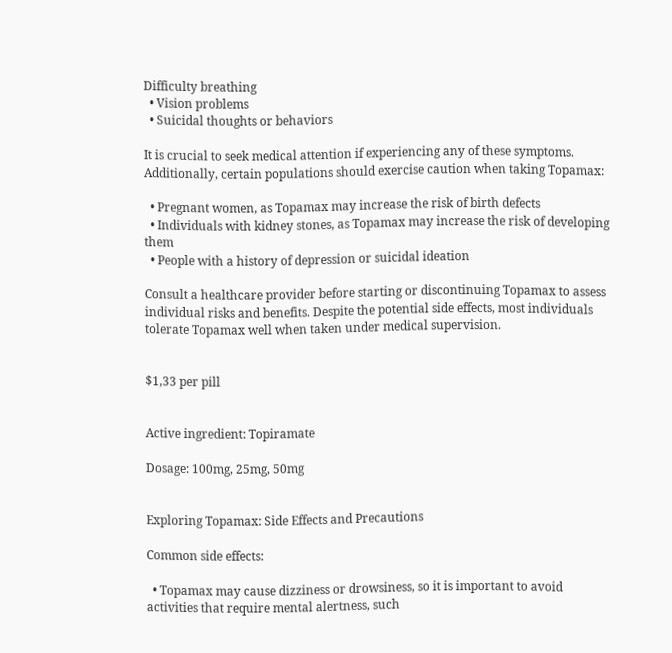Difficulty breathing
  • Vision problems
  • Suicidal thoughts or behaviors

It is crucial to seek medical attention if experiencing any of these symptoms. Additionally, certain populations should exercise caution when taking Topamax:

  • Pregnant women, as Topamax may increase the risk of birth defects
  • Individuals with kidney stones, as Topamax may increase the risk of developing them
  • People with a history of depression or suicidal ideation

Consult a healthcare provider before starting or discontinuing Topamax to assess individual risks and benefits. Despite the potential side effects, most individuals tolerate Topamax well when taken under medical supervision.


$1,33 per pill


Active ingredient: Topiramate

Dosage: 100mg, 25mg, 50mg


Exploring Topamax: Side Effects and Precautions

Common side effects:

  • Topamax may cause dizziness or drowsiness, so it is important to avoid activities that require mental alertness, such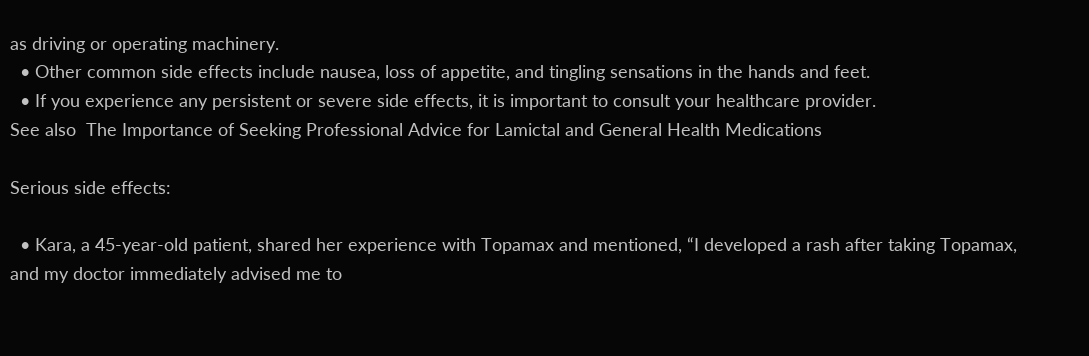as driving or operating machinery.
  • Other common side effects include nausea, loss of appetite, and tingling sensations in the hands and feet.
  • If you experience any persistent or severe side effects, it is important to consult your healthcare provider.
See also  The Importance of Seeking Professional Advice for Lamictal and General Health Medications

Serious side effects:

  • Kara, a 45-year-old patient, shared her experience with Topamax and mentioned, “I developed a rash after taking Topamax, and my doctor immediately advised me to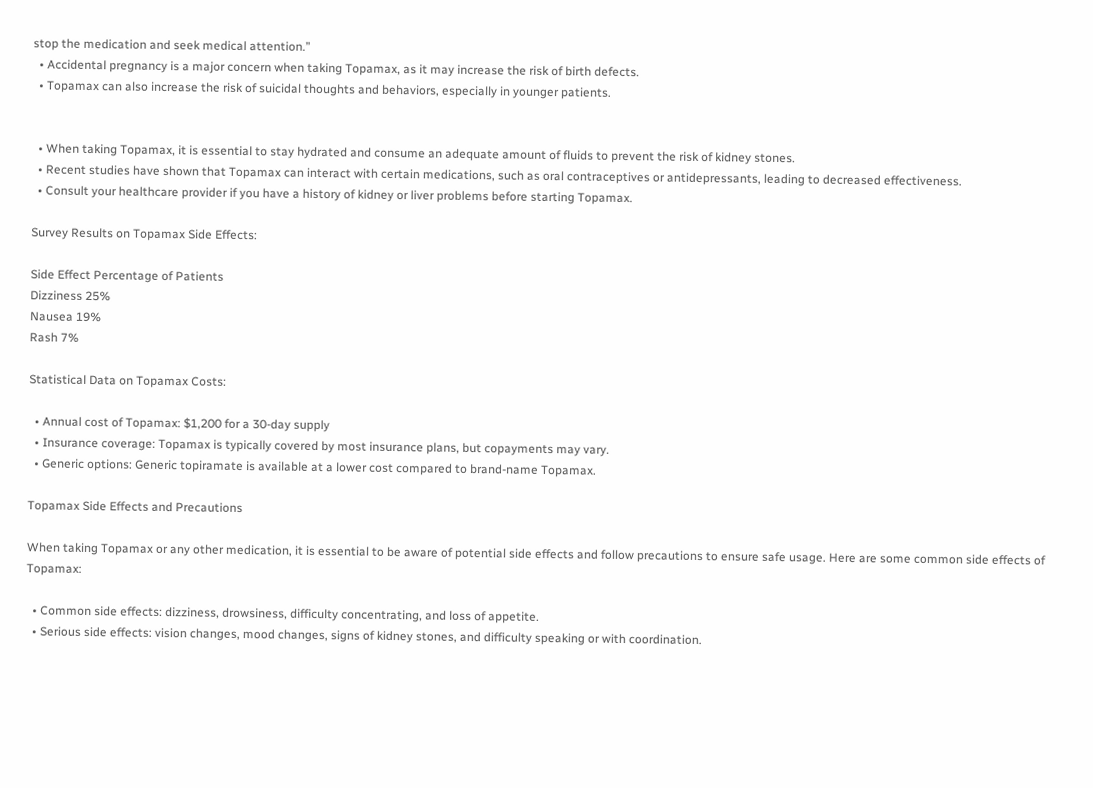stop the medication and seek medical attention.”
  • Accidental pregnancy is a major concern when taking Topamax, as it may increase the risk of birth defects.
  • Topamax can also increase the risk of suicidal thoughts and behaviors, especially in younger patients.


  • When taking Topamax, it is essential to stay hydrated and consume an adequate amount of fluids to prevent the risk of kidney stones.
  • Recent studies have shown that Topamax can interact with certain medications, such as oral contraceptives or antidepressants, leading to decreased effectiveness.
  • Consult your healthcare provider if you have a history of kidney or liver problems before starting Topamax.

Survey Results on Topamax Side Effects:

Side Effect Percentage of Patients
Dizziness 25%
Nausea 19%
Rash 7%

Statistical Data on Topamax Costs:

  • Annual cost of Topamax: $1,200 for a 30-day supply
  • Insurance coverage: Topamax is typically covered by most insurance plans, but copayments may vary.
  • Generic options: Generic topiramate is available at a lower cost compared to brand-name Topamax.

Topamax Side Effects and Precautions

When taking Topamax or any other medication, it is essential to be aware of potential side effects and follow precautions to ensure safe usage. Here are some common side effects of Topamax:

  • Common side effects: dizziness, drowsiness, difficulty concentrating, and loss of appetite.
  • Serious side effects: vision changes, mood changes, signs of kidney stones, and difficulty speaking or with coordination.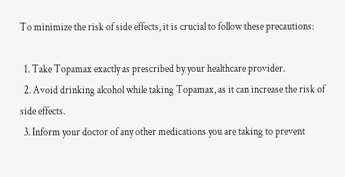To minimize the risk of side effects, it is crucial to follow these precautions:

  1. Take Topamax exactly as prescribed by your healthcare provider.
  2. Avoid drinking alcohol while taking Topamax, as it can increase the risk of side effects.
  3. Inform your doctor of any other medications you are taking to prevent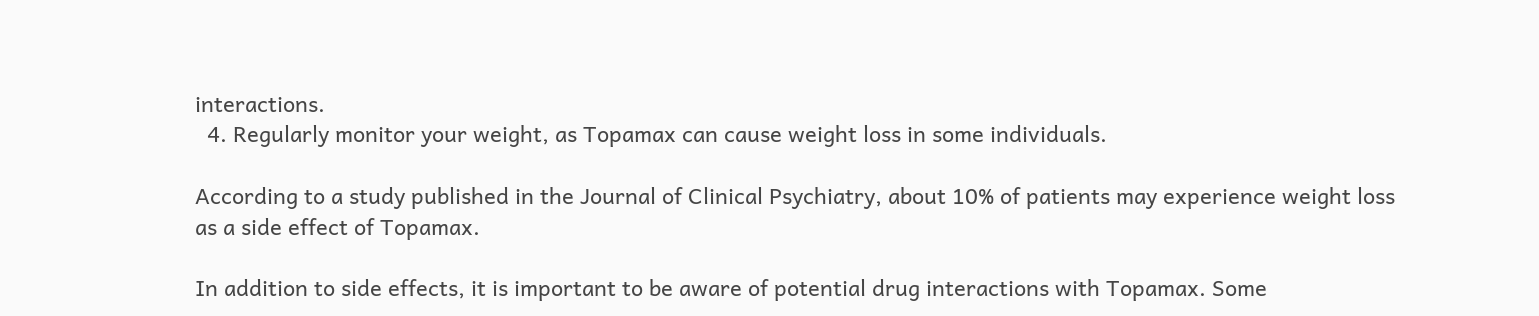interactions.
  4. Regularly monitor your weight, as Topamax can cause weight loss in some individuals.

According to a study published in the Journal of Clinical Psychiatry, about 10% of patients may experience weight loss as a side effect of Topamax.

In addition to side effects, it is important to be aware of potential drug interactions with Topamax. Some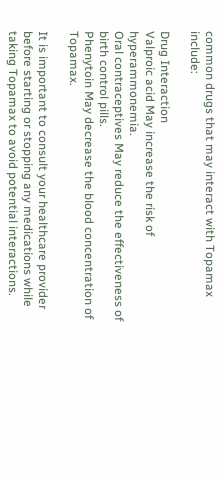common drugs that may interact with Topamax include:

Drug Interaction
Valproic acid May increase the risk of hyperammonemia.
Oral contraceptives May reduce the effectiveness of birth control pills.
Phenytoin May decrease the blood concentration of Topamax.

It is important to consult your healthcare provider before starting or stopping any medications while taking Topamax to avoid potential interactions.